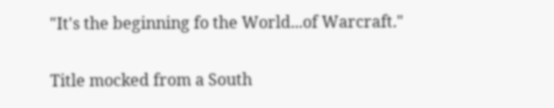"It's the beginning fo the World...of Warcraft."

Title mocked from a South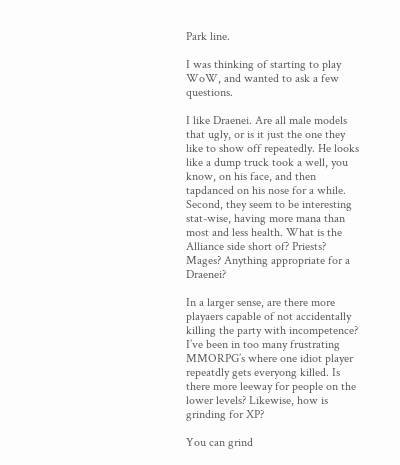Park line.

I was thinking of starting to play WoW, and wanted to ask a few questions.

I like Draenei. Are all male models that ugly, or is it just the one they like to show off repeatedly. He looks like a dump truck took a well, you know, on his face, and then tapdanced on his nose for a while. Second, they seem to be interesting stat-wise, having more mana than most and less health. What is the Alliance side short of? Priests? Mages? Anything appropriate for a Draenei?

In a larger sense, are there more playaers capable of not accidentally killing the party with incompetence? I’ve been in too many frustrating MMORPG’s where one idiot player repeatdly gets everyong killed. Is there more leeway for people on the lower levels? Likewise, how is grinding for XP?

You can grind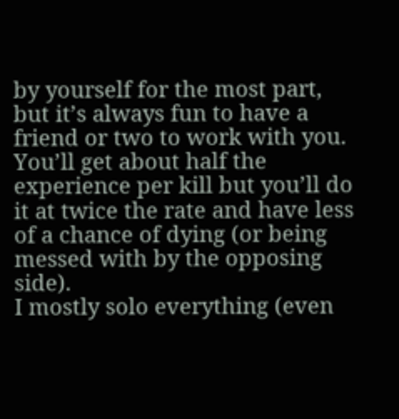by yourself for the most part, but it’s always fun to have a friend or two to work with you. You’ll get about half the experience per kill but you’ll do it at twice the rate and have less of a chance of dying (or being messed with by the opposing side).
I mostly solo everything (even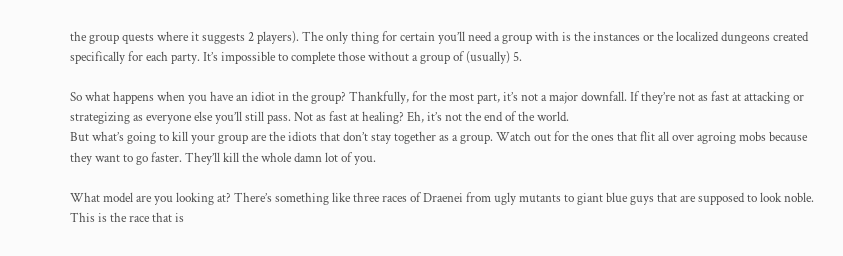the group quests where it suggests 2 players). The only thing for certain you’ll need a group with is the instances or the localized dungeons created specifically for each party. It’s impossible to complete those without a group of (usually) 5.

So what happens when you have an idiot in the group? Thankfully, for the most part, it’s not a major downfall. If they’re not as fast at attacking or strategizing as everyone else you’ll still pass. Not as fast at healing? Eh, it’s not the end of the world.
But what’s going to kill your group are the idiots that don’t stay together as a group. Watch out for the ones that flit all over agroing mobs because they want to go faster. They’ll kill the whole damn lot of you.

What model are you looking at? There’s something like three races of Draenei from ugly mutants to giant blue guys that are supposed to look noble. This is the race that is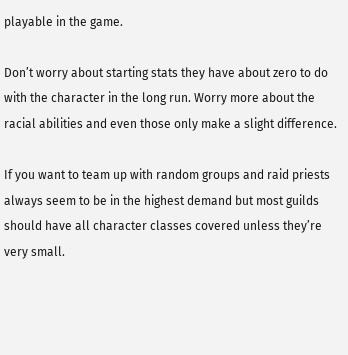playable in the game.

Don’t worry about starting stats they have about zero to do with the character in the long run. Worry more about the racial abilities and even those only make a slight difference.

If you want to team up with random groups and raid priests always seem to be in the highest demand but most guilds should have all character classes covered unless they’re very small.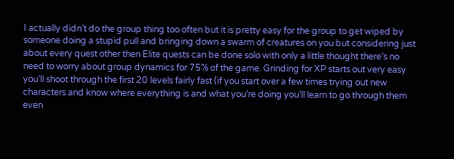I actually didn’t do the group thing too often but it is pretty easy for the group to get wiped by someone doing a stupid pull and bringing down a swarm of creatures on you but considering just about every quest other then Elite quests can be done solo with only a little thought there’s no need to worry about group dynamics for 75% of the game. Grinding for XP starts out very easy you’ll shoot through the first 20 levels fairly fast (if you start over a few times trying out new characters and know where everything is and what you’re doing you’ll learn to go through them even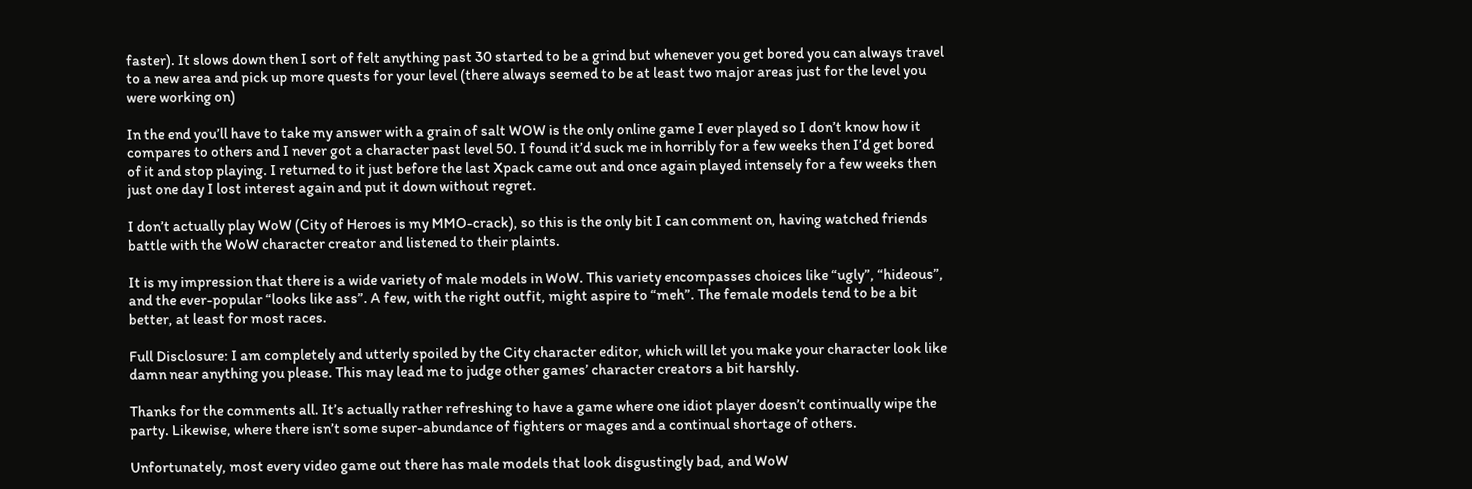faster). It slows down then I sort of felt anything past 30 started to be a grind but whenever you get bored you can always travel to a new area and pick up more quests for your level (there always seemed to be at least two major areas just for the level you were working on)

In the end you’ll have to take my answer with a grain of salt WOW is the only online game I ever played so I don’t know how it compares to others and I never got a character past level 50. I found it’d suck me in horribly for a few weeks then I’d get bored of it and stop playing. I returned to it just before the last Xpack came out and once again played intensely for a few weeks then just one day I lost interest again and put it down without regret.

I don’t actually play WoW (City of Heroes is my MMO-crack), so this is the only bit I can comment on, having watched friends battle with the WoW character creator and listened to their plaints.

It is my impression that there is a wide variety of male models in WoW. This variety encompasses choices like “ugly”, “hideous”, and the ever-popular “looks like ass”. A few, with the right outfit, might aspire to “meh”. The female models tend to be a bit better, at least for most races.

Full Disclosure: I am completely and utterly spoiled by the City character editor, which will let you make your character look like damn near anything you please. This may lead me to judge other games’ character creators a bit harshly.

Thanks for the comments all. It’s actually rather refreshing to have a game where one idiot player doesn’t continually wipe the party. Likewise, where there isn’t some super-abundance of fighters or mages and a continual shortage of others.

Unfortunately, most every video game out there has male models that look disgustingly bad, and WoW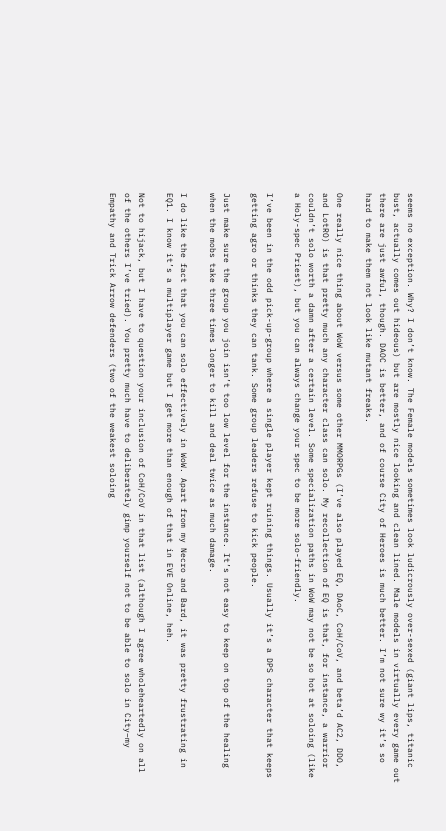seems no exception. Why? I don’t know. The Female models sometimes look ludicrously over-sexed (giant lips, titanic bust, actually comes out hideous) but are mostly nice looking and clean lined. Male models in virtually every game out there are just awful, though. DAOC is better, and of course City of Heroes is much better. I’m not sure wy it’s so hard to make them not look like mutant freaks.

One really nice thing about WoW versus some other MMORPGs (I’ve also played EQ, DAoC, CoH/CoV, and beta’d AC2, DDO, and LotRO) is that pretty much any character class can solo. My recollection of EQ is that, for instance, a warrior couldn’t solo worth a damn after a certain level. Some specialization paths in WoW may not be so hot at soloing (like a Holy-spec Priest), but you can always change your spec to be more solo-friendly.

I’ve been in the odd pick-up-group where a single player kept ruining things. Usually it’s a DPS character that keeps getting agro or thinks they can tank. Some group leaders refuse to kick people.

Just make sure the group you join isn’t too low level for the instance. It’s not easy to keep on top of the healing when the mobs take three times longer to kill and deal twice as much damage.

I do like the fact that you can solo effectively in WoW. Apart from my Necro and Bard, it was pretty frustrating in EQ1. I know it’s a multiplayer game but I get more than enough of that in EVE Online, heh.

Not to hijack, but I have to question your inclusion of CoH/CoV in that list (although I agree wholeheartedly on all of the others I’ve tried). You pretty much have to deliberately gimp yourself not to be able to solo in City–my Empathy and Trick Arrow defenders (two of the weakest soloing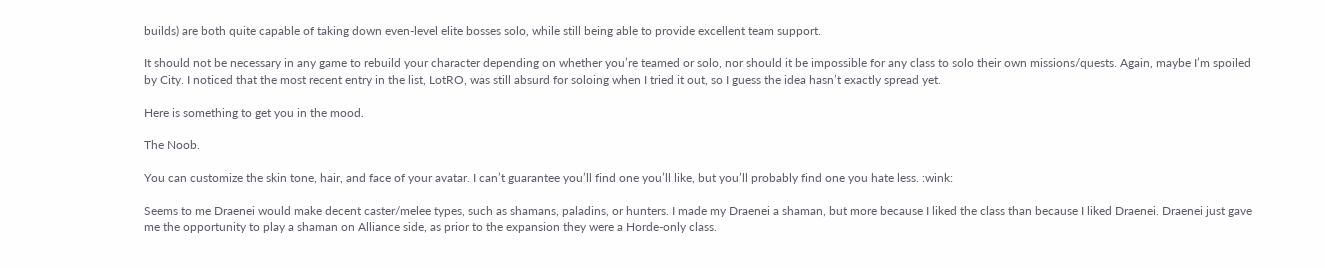builds) are both quite capable of taking down even-level elite bosses solo, while still being able to provide excellent team support.

It should not be necessary in any game to rebuild your character depending on whether you’re teamed or solo, nor should it be impossible for any class to solo their own missions/quests. Again, maybe I’m spoiled by City. I noticed that the most recent entry in the list, LotRO, was still absurd for soloing when I tried it out, so I guess the idea hasn’t exactly spread yet.

Here is something to get you in the mood.

The Noob.

You can customize the skin tone, hair, and face of your avatar. I can’t guarantee you’ll find one you’ll like, but you’ll probably find one you hate less. :wink:

Seems to me Draenei would make decent caster/melee types, such as shamans, paladins, or hunters. I made my Draenei a shaman, but more because I liked the class than because I liked Draenei. Draenei just gave me the opportunity to play a shaman on Alliance side, as prior to the expansion they were a Horde-only class.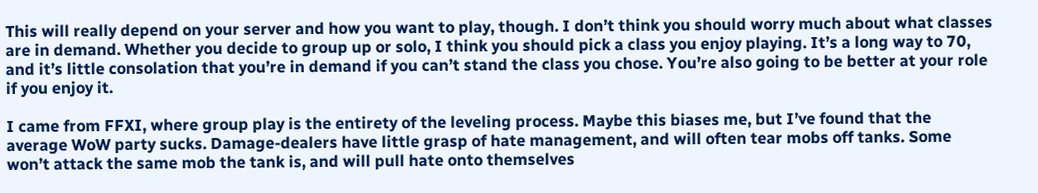This will really depend on your server and how you want to play, though. I don’t think you should worry much about what classes are in demand. Whether you decide to group up or solo, I think you should pick a class you enjoy playing. It’s a long way to 70, and it’s little consolation that you’re in demand if you can’t stand the class you chose. You’re also going to be better at your role if you enjoy it.

I came from FFXI, where group play is the entirety of the leveling process. Maybe this biases me, but I’ve found that the average WoW party sucks. Damage-dealers have little grasp of hate management, and will often tear mobs off tanks. Some won’t attack the same mob the tank is, and will pull hate onto themselves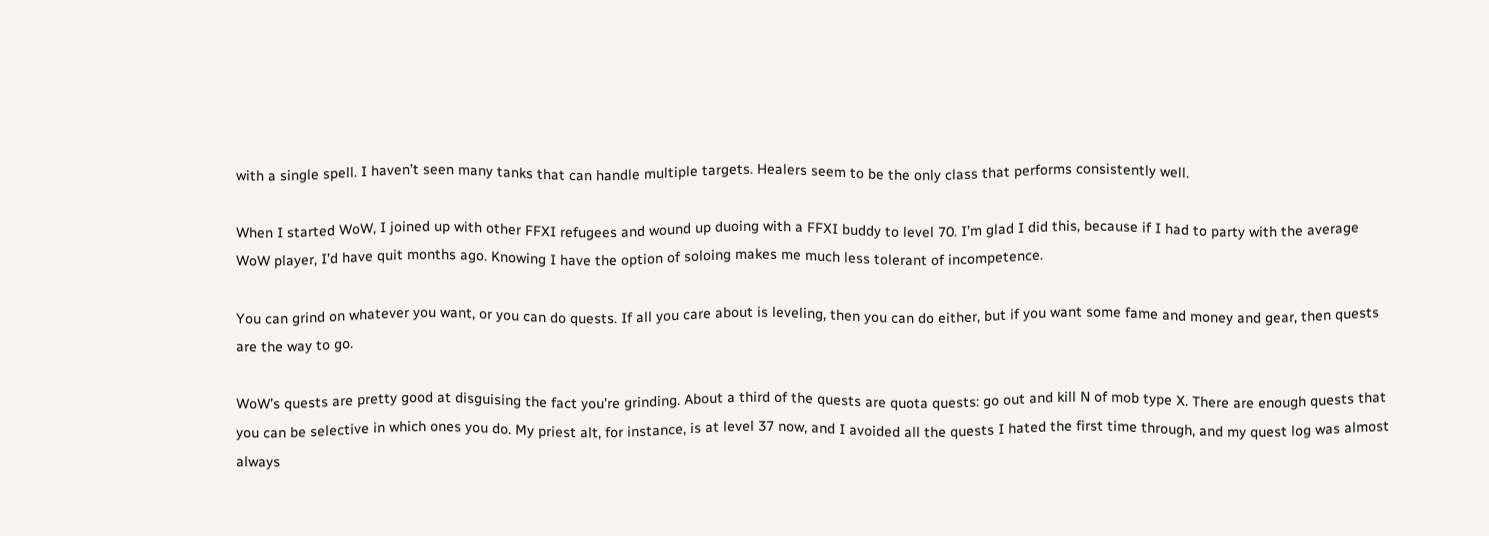with a single spell. I haven’t seen many tanks that can handle multiple targets. Healers seem to be the only class that performs consistently well.

When I started WoW, I joined up with other FFXI refugees and wound up duoing with a FFXI buddy to level 70. I’m glad I did this, because if I had to party with the average WoW player, I’d have quit months ago. Knowing I have the option of soloing makes me much less tolerant of incompetence.

You can grind on whatever you want, or you can do quests. If all you care about is leveling, then you can do either, but if you want some fame and money and gear, then quests are the way to go.

WoW’s quests are pretty good at disguising the fact you’re grinding. About a third of the quests are quota quests: go out and kill N of mob type X. There are enough quests that you can be selective in which ones you do. My priest alt, for instance, is at level 37 now, and I avoided all the quests I hated the first time through, and my quest log was almost always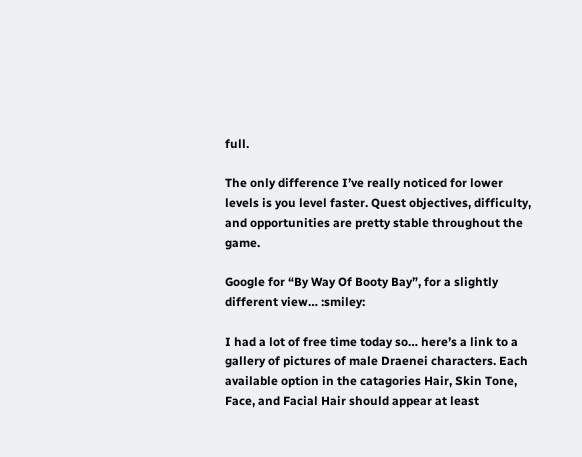full.

The only difference I’ve really noticed for lower levels is you level faster. Quest objectives, difficulty, and opportunities are pretty stable throughout the game.

Google for “By Way Of Booty Bay”, for a slightly different view… :smiley:

I had a lot of free time today so… here’s a link to a gallery of pictures of male Draenei characters. Each available option in the catagories Hair, Skin Tone, Face, and Facial Hair should appear at least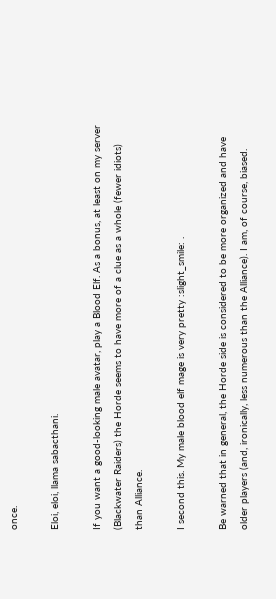once.

Eloi, eloi, llama sabacthani.

If you want a good-looking male avatar, play a Blood Elf. As a bonus, at least on my server (Blackwater Raiders) the Horde seems to have more of a clue as a whole (fewer idiots) than Alliance.

I second this. My male blood elf mage is very pretty :slight_smile: .

Be warned that in general, the Horde side is considered to be more organized and have older players (and, ironically, less numerous than the Alliance). I am, of course, biased.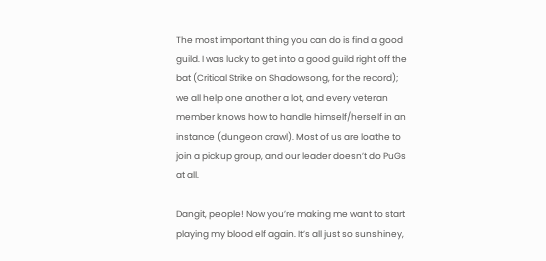The most important thing you can do is find a good guild. I was lucky to get into a good guild right off the bat (Critical Strike on Shadowsong, for the record); we all help one another a lot, and every veteran member knows how to handle himself/herself in an instance (dungeon crawl). Most of us are loathe to join a pickup group, and our leader doesn’t do PuGs at all.

Dangit, people! Now you’re making me want to start playing my blood elf again. It’s all just so sunshiney,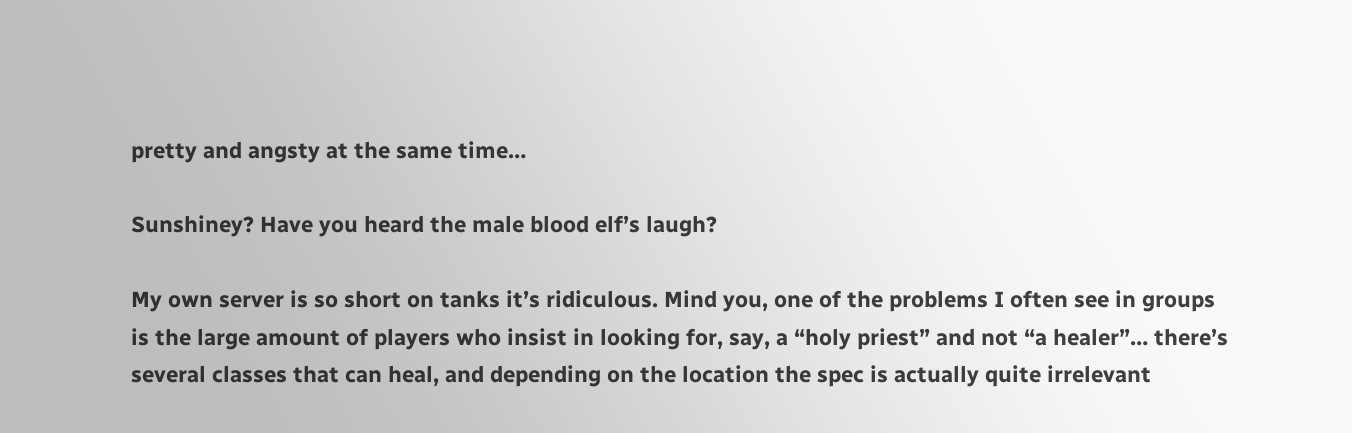pretty and angsty at the same time…

Sunshiney? Have you heard the male blood elf’s laugh?

My own server is so short on tanks it’s ridiculous. Mind you, one of the problems I often see in groups is the large amount of players who insist in looking for, say, a “holy priest” and not “a healer”… there’s several classes that can heal, and depending on the location the spec is actually quite irrelevant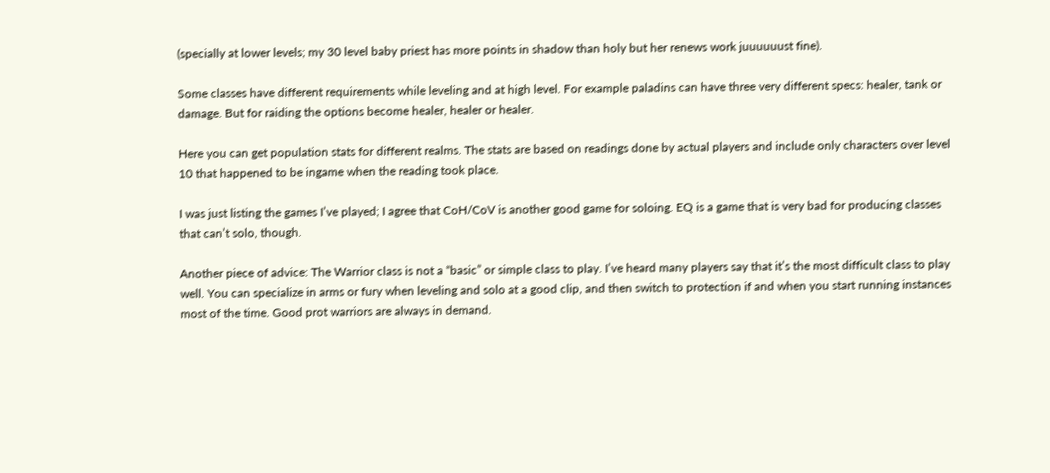(specially at lower levels; my 30 level baby priest has more points in shadow than holy but her renews work juuuuuust fine).

Some classes have different requirements while leveling and at high level. For example paladins can have three very different specs: healer, tank or damage. But for raiding the options become healer, healer or healer.

Here you can get population stats for different realms. The stats are based on readings done by actual players and include only characters over level 10 that happened to be ingame when the reading took place.

I was just listing the games I’ve played; I agree that CoH/CoV is another good game for soloing. EQ is a game that is very bad for producing classes that can’t solo, though.

Another piece of advice: The Warrior class is not a “basic” or simple class to play. I’ve heard many players say that it’s the most difficult class to play well. You can specialize in arms or fury when leveling and solo at a good clip, and then switch to protection if and when you start running instances most of the time. Good prot warriors are always in demand.